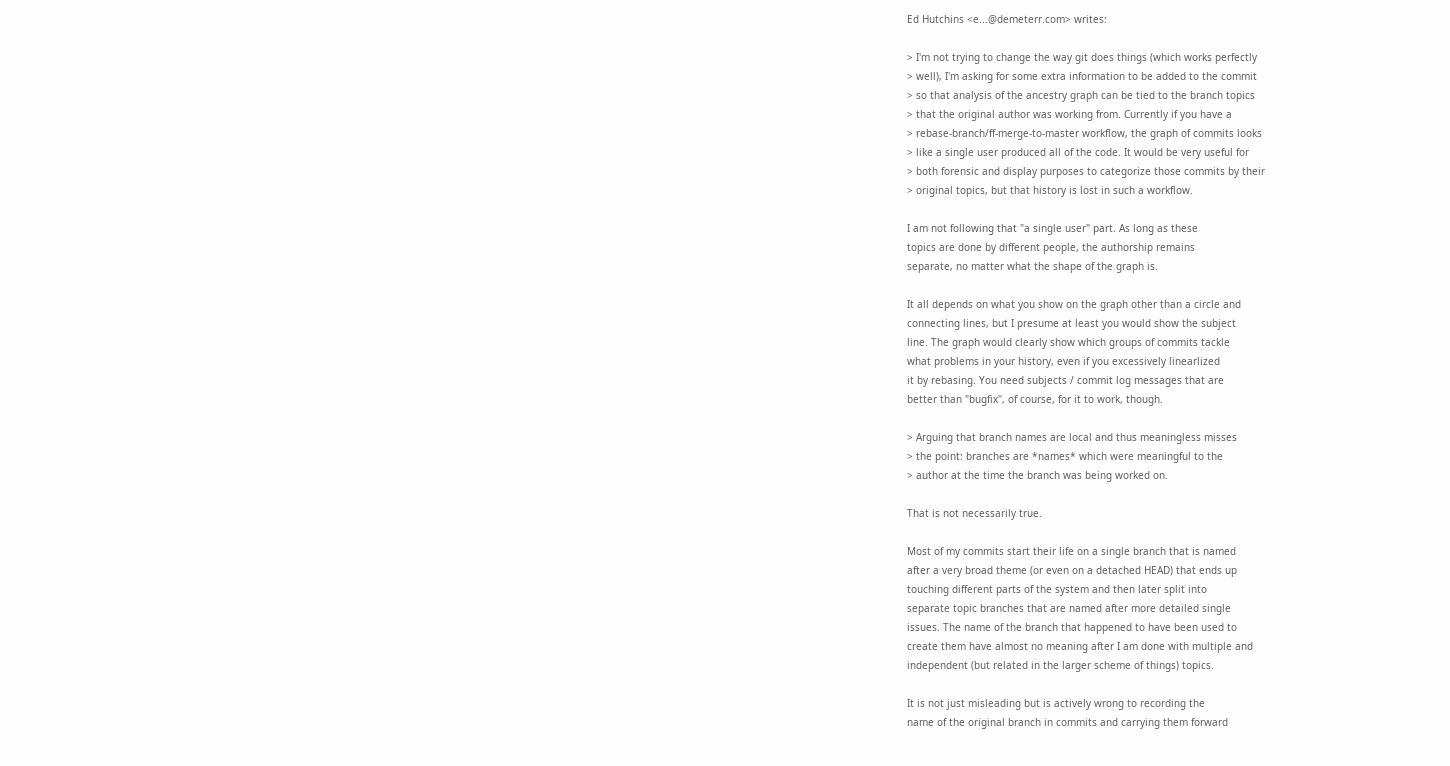Ed Hutchins <e...@demeterr.com> writes:

> I'm not trying to change the way git does things (which works perfectly
> well), I'm asking for some extra information to be added to the commit
> so that analysis of the ancestry graph can be tied to the branch topics
> that the original author was working from. Currently if you have a
> rebase-branch/ff-merge-to-master workflow, the graph of commits looks
> like a single user produced all of the code. It would be very useful for
> both forensic and display purposes to categorize those commits by their
> original topics, but that history is lost in such a workflow.

I am not following that "a single user" part. As long as these
topics are done by different people, the authorship remains
separate, no matter what the shape of the graph is.

It all depends on what you show on the graph other than a circle and
connecting lines, but I presume at least you would show the subject
line. The graph would clearly show which groups of commits tackle
what problems in your history, even if you excessively linearlized
it by rebasing. You need subjects / commit log messages that are
better than "bugfix", of course, for it to work, though.

> Arguing that branch names are local and thus meaningless misses
> the point: branches are *names* which were meaningful to the
> author at the time the branch was being worked on.

That is not necessarily true.

Most of my commits start their life on a single branch that is named
after a very broad theme (or even on a detached HEAD) that ends up
touching different parts of the system and then later split into
separate topic branches that are named after more detailed single
issues. The name of the branch that happened to have been used to
create them have almost no meaning after I am done with multiple and
independent (but related in the larger scheme of things) topics.

It is not just misleading but is actively wrong to recording the
name of the original branch in commits and carrying them forward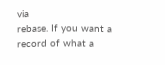via
rebase. If you want a record of what a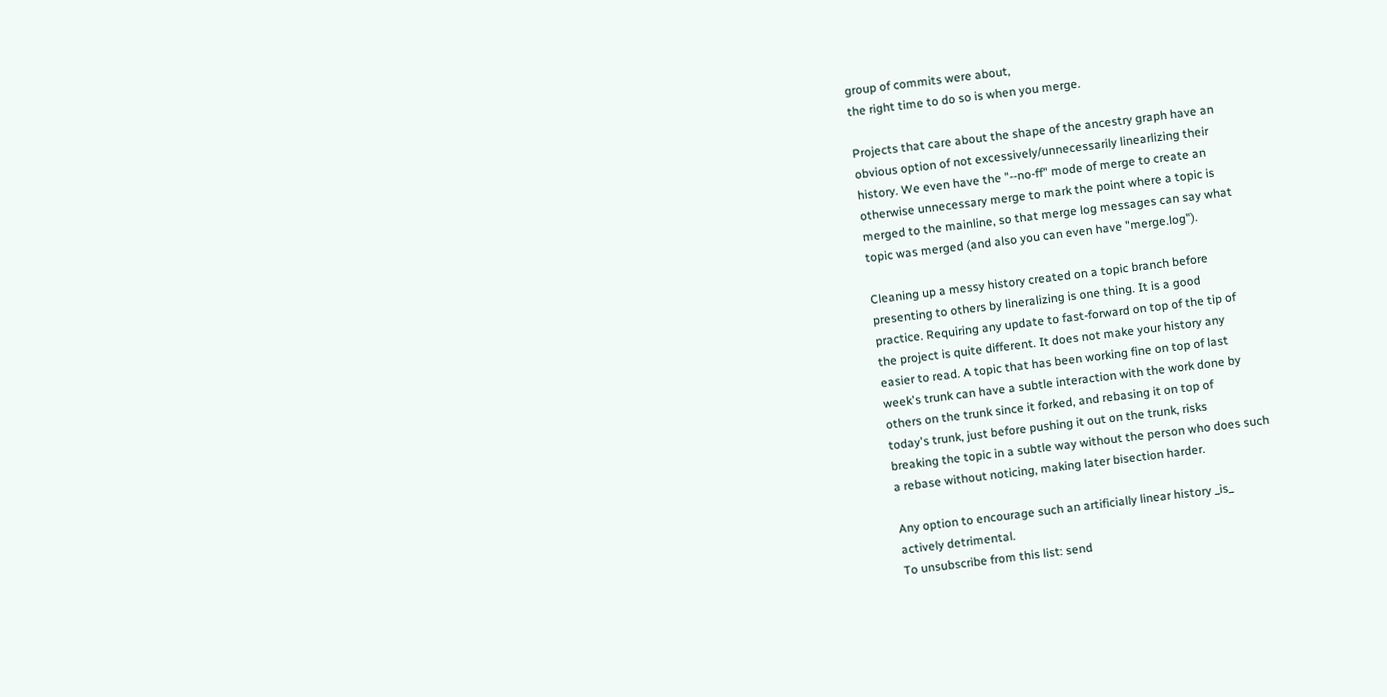group of commits were about,
the right time to do so is when you merge.

Projects that care about the shape of the ancestry graph have an
obvious option of not excessively/unnecessarily linearlizing their
history. We even have the "--no-ff" mode of merge to create an
otherwise unnecessary merge to mark the point where a topic is
merged to the mainline, so that merge log messages can say what
topic was merged (and also you can even have "merge.log").

Cleaning up a messy history created on a topic branch before
presenting to others by lineralizing is one thing. It is a good
practice. Requiring any update to fast-forward on top of the tip of
the project is quite different. It does not make your history any
easier to read. A topic that has been working fine on top of last
week's trunk can have a subtle interaction with the work done by
others on the trunk since it forked, and rebasing it on top of
today's trunk, just before pushing it out on the trunk, risks
breaking the topic in a subtle way without the person who does such
a rebase without noticing, making later bisection harder.

Any option to encourage such an artificially linear history _is_
actively detrimental.
To unsubscribe from this list: send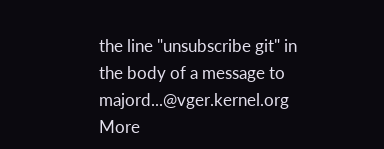the line "unsubscribe git" in
the body of a message to majord...@vger.kernel.org
More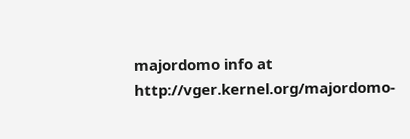majordomo info at  http://vger.kernel.org/majordomo-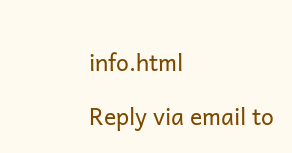info.html

Reply via email to